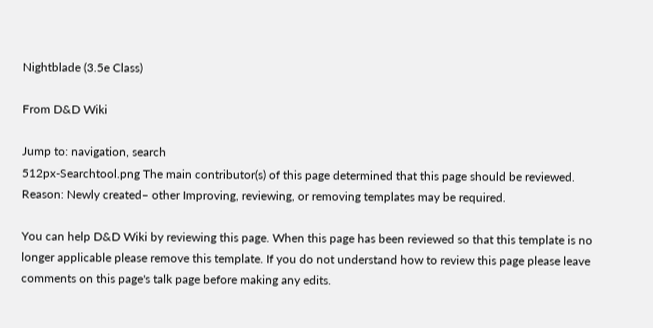Nightblade (3.5e Class)

From D&D Wiki

Jump to: navigation, search
512px-Searchtool.png The main contributor(s) of this page determined that this page should be reviewed. Reason: Newly created– other Improving, reviewing, or removing templates may be required.

You can help D&D Wiki by reviewing this page. When this page has been reviewed so that this template is no longer applicable please remove this template. If you do not understand how to review this page please leave comments on this page's talk page before making any edits.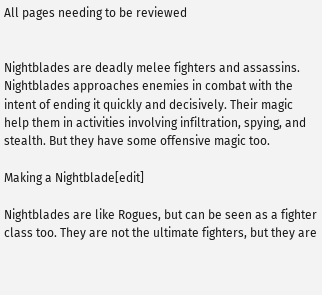All pages needing to be reviewed


Nightblades are deadly melee fighters and assassins. Nightblades approaches enemies in combat with the intent of ending it quickly and decisively. Their magic help them in activities involving infiltration, spying, and stealth. But they have some offensive magic too.

Making a Nightblade[edit]

Nightblades are like Rogues, but can be seen as a fighter class too. They are not the ultimate fighters, but they are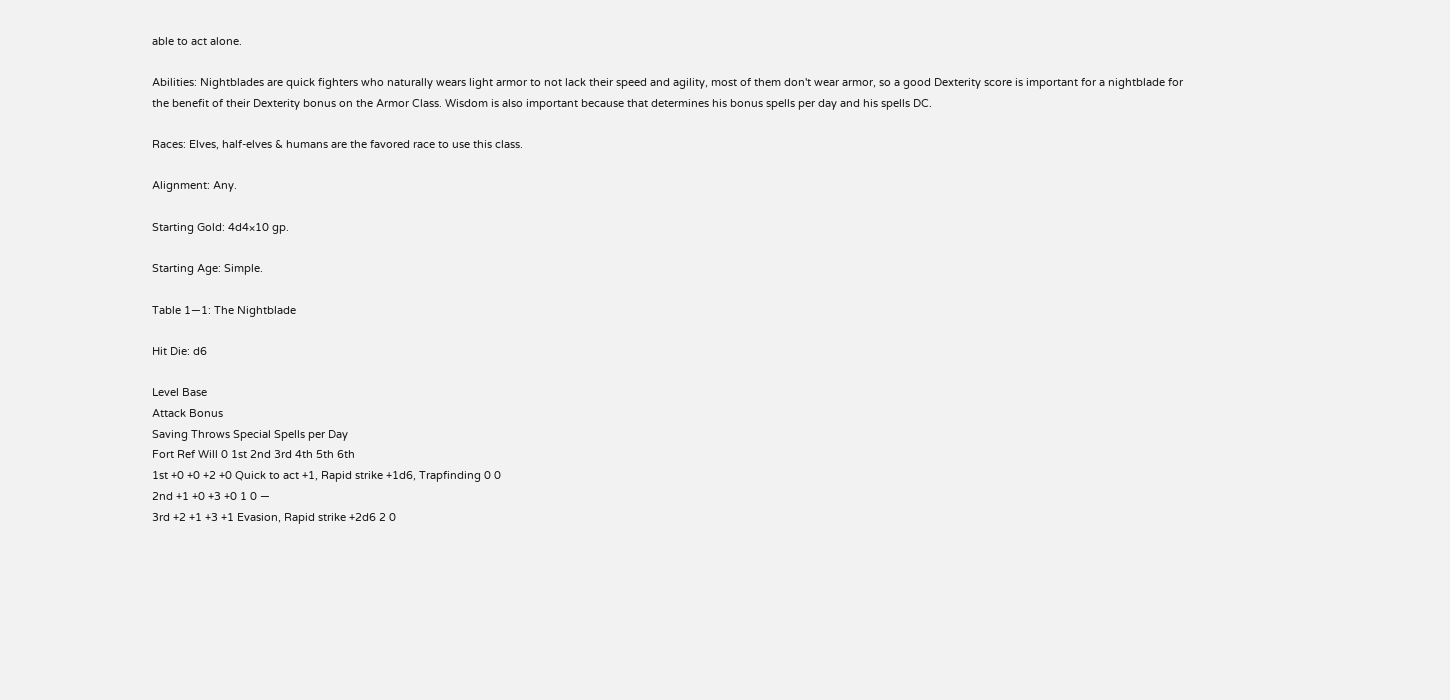able to act alone.

Abilities: Nightblades are quick fighters who naturally wears light armor to not lack their speed and agility, most of them don't wear armor, so a good Dexterity score is important for a nightblade for the benefit of their Dexterity bonus on the Armor Class. Wisdom is also important because that determines his bonus spells per day and his spells DC.

Races: Elves, half-elves & humans are the favored race to use this class.

Alignment: Any.

Starting Gold: 4d4×10 gp.

Starting Age: Simple.

Table 1—1: The Nightblade

Hit Die: d6

Level Base
Attack Bonus
Saving Throws Special Spells per Day
Fort Ref Will 0 1st 2nd 3rd 4th 5th 6th
1st +0 +0 +2 +0 Quick to act +1, Rapid strike +1d6, Trapfinding 0 0
2nd +1 +0 +3 +0 1 0 —
3rd +2 +1 +3 +1 Evasion, Rapid strike +2d6 2 0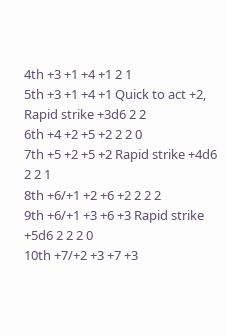4th +3 +1 +4 +1 2 1
5th +3 +1 +4 +1 Quick to act +2, Rapid strike +3d6 2 2
6th +4 +2 +5 +2 2 2 0
7th +5 +2 +5 +2 Rapid strike +4d6 2 2 1
8th +6/+1 +2 +6 +2 2 2 2
9th +6/+1 +3 +6 +3 Rapid strike +5d6 2 2 2 0
10th +7/+2 +3 +7 +3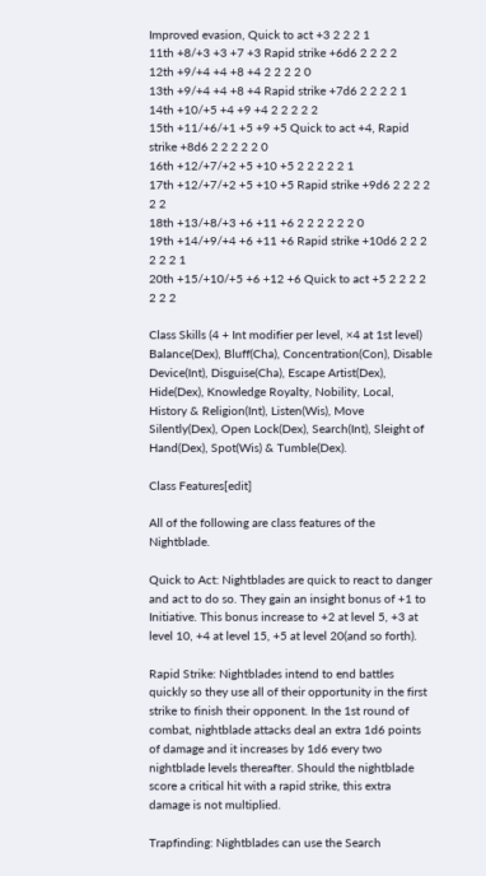Improved evasion, Quick to act +3 2 2 2 1
11th +8/+3 +3 +7 +3 Rapid strike +6d6 2 2 2 2
12th +9/+4 +4 +8 +4 2 2 2 2 0
13th +9/+4 +4 +8 +4 Rapid strike +7d6 2 2 2 2 1
14th +10/+5 +4 +9 +4 2 2 2 2 2
15th +11/+6/+1 +5 +9 +5 Quick to act +4, Rapid strike +8d6 2 2 2 2 2 0
16th +12/+7/+2 +5 +10 +5 2 2 2 2 2 1
17th +12/+7/+2 +5 +10 +5 Rapid strike +9d6 2 2 2 2 2 2
18th +13/+8/+3 +6 +11 +6 2 2 2 2 2 2 0
19th +14/+9/+4 +6 +11 +6 Rapid strike +10d6 2 2 2 2 2 2 1
20th +15/+10/+5 +6 +12 +6 Quick to act +5 2 2 2 2 2 2 2

Class Skills (4 + Int modifier per level, ×4 at 1st level)
Balance(Dex), Bluff(Cha), Concentration(Con), Disable Device(Int), Disguise(Cha), Escape Artist(Dex), Hide(Dex), Knowledge Royalty, Nobility, Local, History & Religion(Int), Listen(Wis), Move Silently(Dex), Open Lock(Dex), Search(Int), Sleight of Hand(Dex), Spot(Wis) & Tumble(Dex).

Class Features[edit]

All of the following are class features of the Nightblade.

Quick to Act: Nightblades are quick to react to danger and act to do so. They gain an insight bonus of +1 to Initiative. This bonus increase to +2 at level 5, +3 at level 10, +4 at level 15, +5 at level 20(and so forth).

Rapid Strike: Nightblades intend to end battles quickly so they use all of their opportunity in the first strike to finish their opponent. In the 1st round of combat, nightblade attacks deal an extra 1d6 points of damage and it increases by 1d6 every two nightblade levels thereafter. Should the nightblade score a critical hit with a rapid strike, this extra damage is not multiplied.

Trapfinding: Nightblades can use the Search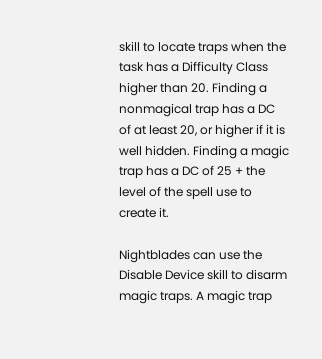skill to locate traps when the task has a Difficulty Class higher than 20. Finding a nonmagical trap has a DC of at least 20, or higher if it is well hidden. Finding a magic trap has a DC of 25 + the level of the spell use to create it.

Nightblades can use the Disable Device skill to disarm magic traps. A magic trap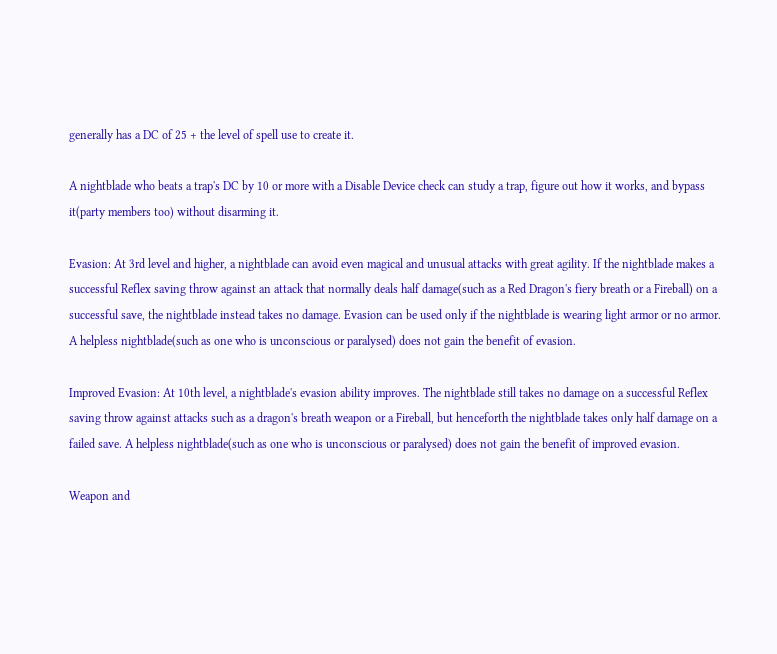generally has a DC of 25 + the level of spell use to create it.

A nightblade who beats a trap's DC by 10 or more with a Disable Device check can study a trap, figure out how it works, and bypass it(party members too) without disarming it.

Evasion: At 3rd level and higher, a nightblade can avoid even magical and unusual attacks with great agility. If the nightblade makes a successful Reflex saving throw against an attack that normally deals half damage(such as a Red Dragon's fiery breath or a Fireball) on a successful save, the nightblade instead takes no damage. Evasion can be used only if the nightblade is wearing light armor or no armor. A helpless nightblade(such as one who is unconscious or paralysed) does not gain the benefit of evasion.

Improved Evasion: At 10th level, a nightblade's evasion ability improves. The nightblade still takes no damage on a successful Reflex saving throw against attacks such as a dragon's breath weapon or a Fireball, but henceforth the nightblade takes only half damage on a failed save. A helpless nightblade(such as one who is unconscious or paralysed) does not gain the benefit of improved evasion.

Weapon and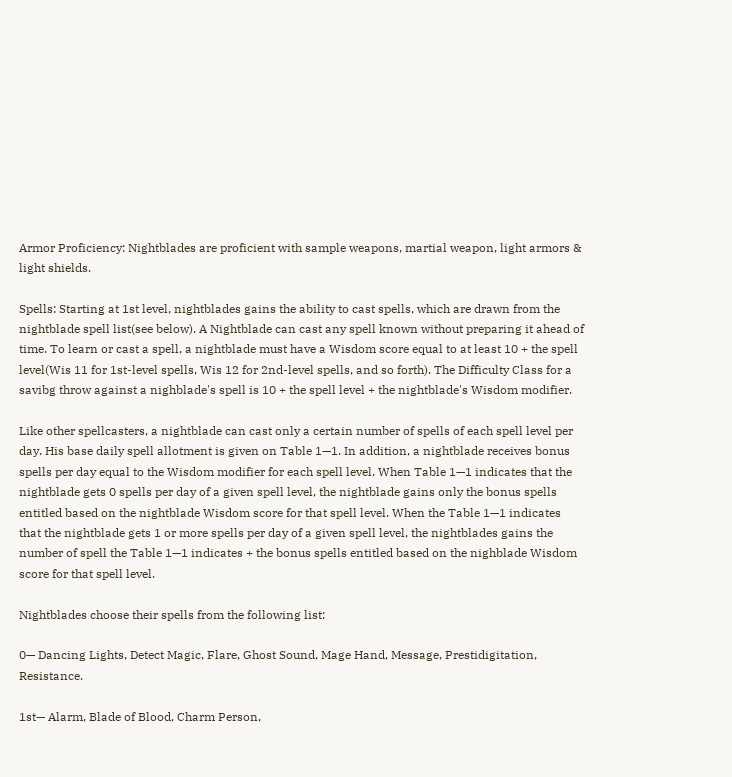Armor Proficiency: Nightblades are proficient with sample weapons, martial weapon, light armors & light shields.

Spells: Starting at 1st level, nightblades gains the ability to cast spells, which are drawn from the nightblade spell list(see below). A Nightblade can cast any spell known without preparing it ahead of time. To learn or cast a spell, a nightblade must have a Wisdom score equal to at least 10 + the spell level(Wis 11 for 1st-level spells, Wis 12 for 2nd-level spells, and so forth). The Difficulty Class for a savibg throw against a nighblade's spell is 10 + the spell level + the nightblade's Wisdom modifier.

Like other spellcasters, a nightblade can cast only a certain number of spells of each spell level per day. His base daily spell allotment is given on Table 1—1. In addition, a nightblade receives bonus spells per day equal to the Wisdom modifier for each spell level. When Table 1—1 indicates that the nightblade gets 0 spells per day of a given spell level, the nightblade gains only the bonus spells entitled based on the nightblade Wisdom score for that spell level. When the Table 1—1 indicates that the nightblade gets 1 or more spells per day of a given spell level, the nightblades gains the number of spell the Table 1—1 indicates + the bonus spells entitled based on the nighblade Wisdom score for that spell level.

Nightblades choose their spells from the following list:

0— Dancing Lights, Detect Magic, Flare, Ghost Sound, Mage Hand, Message, Prestidigitation, Resistance.

1st— Alarm, Blade of Blood, Charm Person,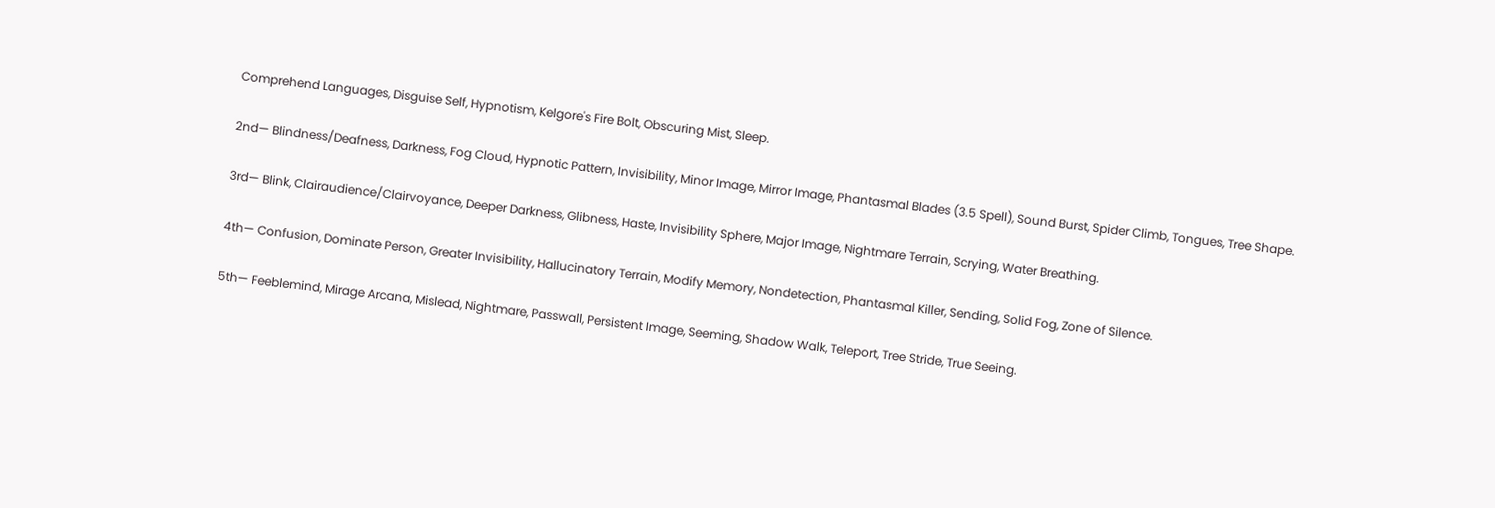Comprehend Languages, Disguise Self, Hypnotism, Kelgore's Fire Bolt, Obscuring Mist, Sleep.

2nd— Blindness/Deafness, Darkness, Fog Cloud, Hypnotic Pattern, Invisibility, Minor Image, Mirror Image, Phantasmal Blades (3.5 Spell), Sound Burst, Spider Climb, Tongues, Tree Shape.

3rd— Blink, Clairaudience/Clairvoyance, Deeper Darkness, Glibness, Haste, Invisibility Sphere, Major Image, Nightmare Terrain, Scrying, Water Breathing.

4th— Confusion, Dominate Person, Greater Invisibility, Hallucinatory Terrain, Modify Memory, Nondetection, Phantasmal Killer, Sending, Solid Fog, Zone of Silence.

5th— Feeblemind, Mirage Arcana, Mislead, Nightmare, Passwall, Persistent Image, Seeming, Shadow Walk, Teleport, Tree Stride, True Seeing.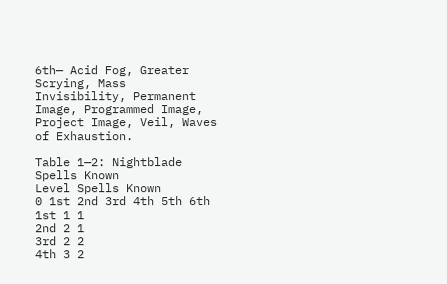6th— Acid Fog, Greater Scrying, Mass Invisibility, Permanent Image, Programmed Image, Project Image, Veil, Waves of Exhaustion.

Table 1—2: Nightblade Spells Known
Level Spells Known
0 1st 2nd 3rd 4th 5th 6th
1st 1 1
2nd 2 1
3rd 2 2
4th 3 2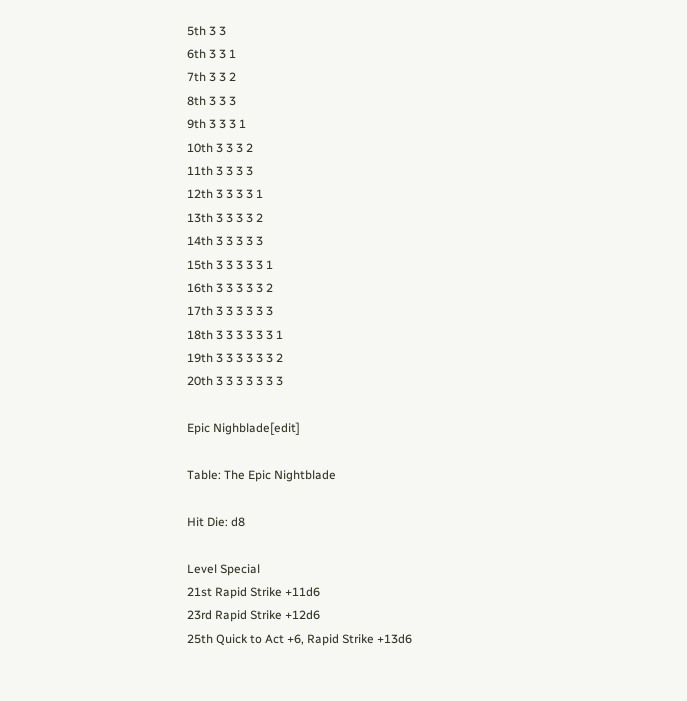5th 3 3
6th 3 3 1
7th 3 3 2
8th 3 3 3
9th 3 3 3 1
10th 3 3 3 2
11th 3 3 3 3
12th 3 3 3 3 1
13th 3 3 3 3 2
14th 3 3 3 3 3
15th 3 3 3 3 3 1
16th 3 3 3 3 3 2
17th 3 3 3 3 3 3
18th 3 3 3 3 3 3 1
19th 3 3 3 3 3 3 2
20th 3 3 3 3 3 3 3

Epic Nighblade[edit]

Table: The Epic Nightblade

Hit Die: d8

Level Special
21st Rapid Strike +11d6
23rd Rapid Strike +12d6
25th Quick to Act +6, Rapid Strike +13d6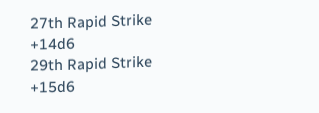27th Rapid Strike +14d6
29th Rapid Strike +15d6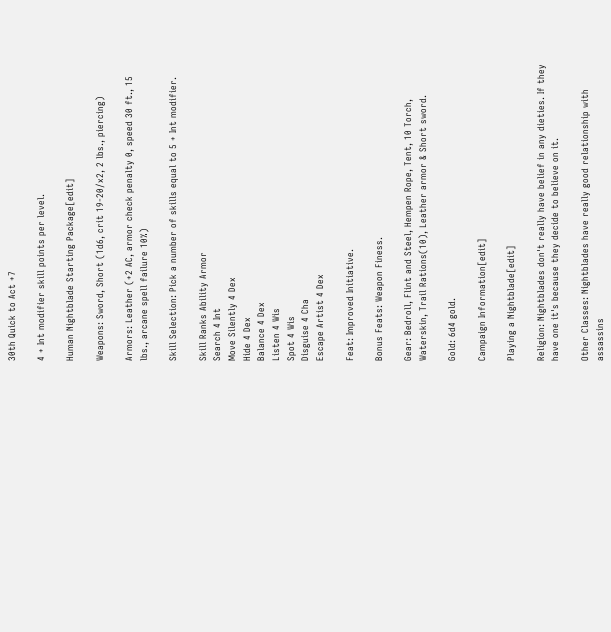30th Quick to Act +7

4 + Int modifier skill points per level.

Human Nightblade Starting Package[edit]

Weapons: Sword, Short (1d6, crit 19-20/x2, 2 lbs., piercing)

Armors: Leather (+2 AC, armor check penalty 0, speed 30 ft., 15 lbs., arcane spell failure 10%)

Skill Selection: Pick a number of skills equal to 5 + Int modifier.

Skill Ranks Ability Armor
Search 4 Int
Move Silently 4 Dex
Hide 4 Dex
Balance 4 Dex
Listen 4 Wis
Spot 4 Wis
Disguise 4 Cha
Escape Artist 4 Dex

Feat: Improved Initiative.

Bonus Feats: Weapon Finess.

Gear: Bedroll, Flint and Steel, Hempen Rope, Tent, 10 Torch, Waterskin, Trail Rations(10), Leather armor & Short sword.

Gold: 6d4 gold.

Campaign Information[edit]

Playing a Nightblade[edit]

Religion: Nightblades don't really have belief in any dieties. If they have one it's because they decide to believe on it.

Other Classes: Nightblades have really good relationship with assassins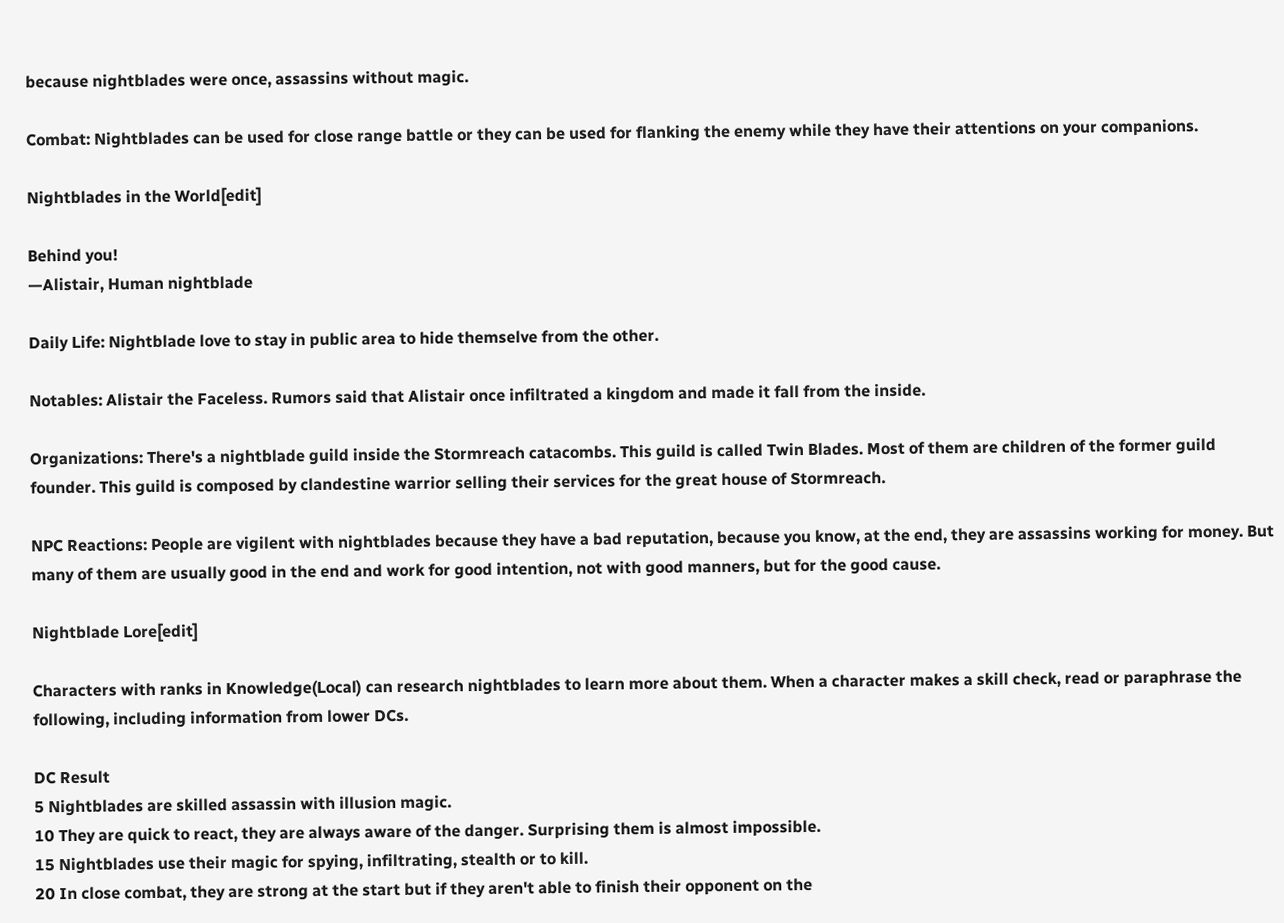because nightblades were once, assassins without magic.

Combat: Nightblades can be used for close range battle or they can be used for flanking the enemy while they have their attentions on your companions.

Nightblades in the World[edit]

Behind you!
—Alistair, Human nightblade

Daily Life: Nightblade love to stay in public area to hide themselve from the other.

Notables: Alistair the Faceless. Rumors said that Alistair once infiltrated a kingdom and made it fall from the inside.

Organizations: There's a nightblade guild inside the Stormreach catacombs. This guild is called Twin Blades. Most of them are children of the former guild founder. This guild is composed by clandestine warrior selling their services for the great house of Stormreach.

NPC Reactions: People are vigilent with nightblades because they have a bad reputation, because you know, at the end, they are assassins working for money. But many of them are usually good in the end and work for good intention, not with good manners, but for the good cause.

Nightblade Lore[edit]

Characters with ranks in Knowledge(Local) can research nightblades to learn more about them. When a character makes a skill check, read or paraphrase the following, including information from lower DCs.

DC Result
5 Nightblades are skilled assassin with illusion magic.
10 They are quick to react, they are always aware of the danger. Surprising them is almost impossible.
15 Nightblades use their magic for spying, infiltrating, stealth or to kill.
20 In close combat, they are strong at the start but if they aren't able to finish their opponent on the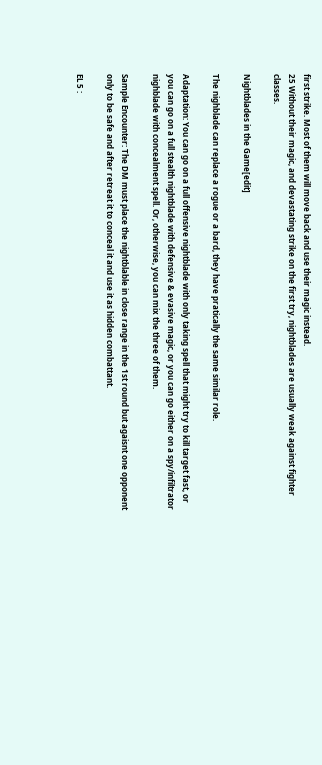first strike. Most of them will move back and use their magic instead.
25 Without their magic, and devastating strike on the first try, nightblades are usually weak against fighter classes.

Nightblades in the Game[edit]

The nighblade can replace a rogue or a bard, they have pratically the same similar role.

Adaptation: You can go on a full offensive nightblade with only taking spell that might try to kill target fast, or you can go on a full stealth nightblade with defensive & evasive magic, or you can go either on a spy/infiltrator nighblade with concealment spell. Or, otherwise, you can mix the three of them.

Sample Encounter: The DM must place the nightblable in close range in the 1st round but agaisnt one opponent only to be safe and after retreat it to conceal it and use it as hidden combattant.

EL 5 :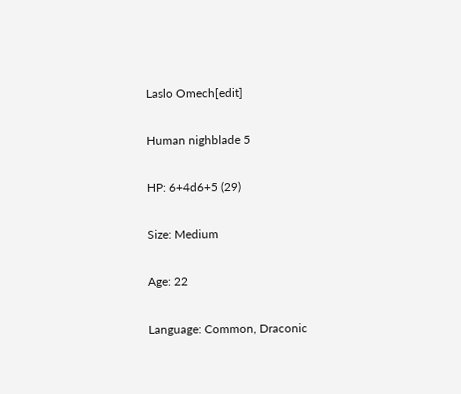Laslo Omech[edit]

Human nighblade 5

HP: 6+4d6+5 (29)

Size: Medium

Age: 22

Language: Common, Draconic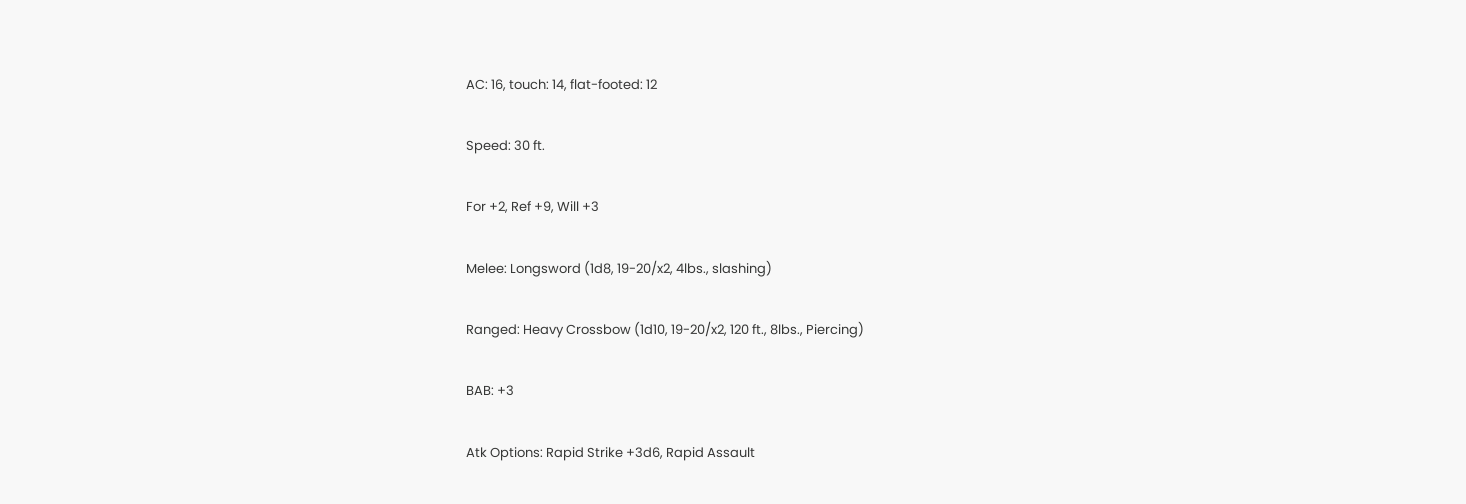AC: 16, touch: 14, flat-footed: 12

Speed: 30 ft.

For +2, Ref +9, Will +3

Melee: Longsword (1d8, 19-20/x2, 4lbs., slashing)

Ranged: Heavy Crossbow (1d10, 19-20/x2, 120 ft., 8lbs., Piercing)

BAB: +3

Atk Options: Rapid Strike +3d6, Rapid Assault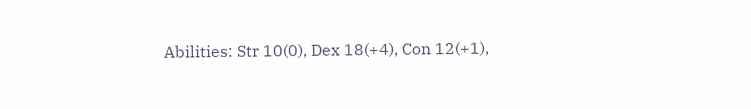Abilities: Str 10(0), Dex 18(+4), Con 12(+1),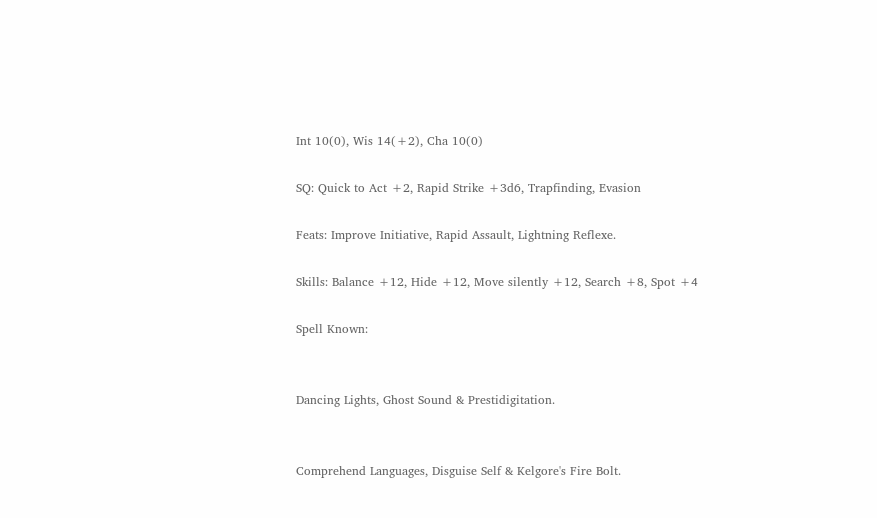Int 10(0), Wis 14(+2), Cha 10(0)

SQ: Quick to Act +2, Rapid Strike +3d6, Trapfinding, Evasion

Feats: Improve Initiative, Rapid Assault, Lightning Reflexe.

Skills: Balance +12, Hide +12, Move silently +12, Search +8, Spot +4

Spell Known:


Dancing Lights, Ghost Sound & Prestidigitation.


Comprehend Languages, Disguise Self & Kelgore's Fire Bolt.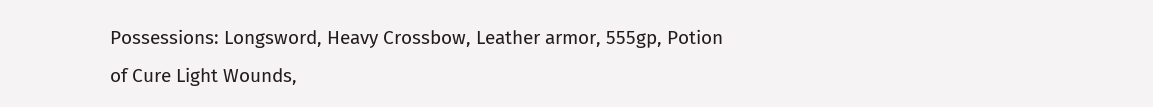Possessions: Longsword, Heavy Crossbow, Leather armor, 555gp, Potion of Cure Light Wounds,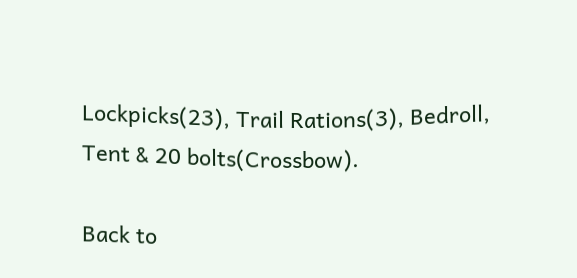Lockpicks(23), Trail Rations(3), Bedroll, Tent & 20 bolts(Crossbow).

Back to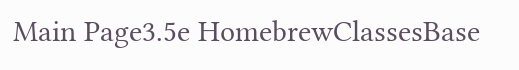Main Page3.5e HomebrewClassesBase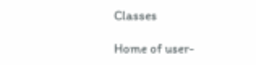Classes

Home of user-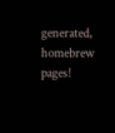generated,
homebrew pages!